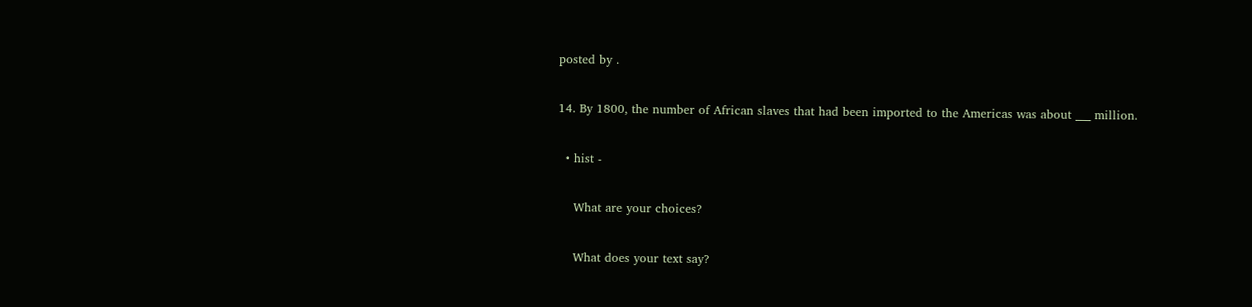posted by .

14. By 1800, the number of African slaves that had been imported to the Americas was about ___ million.

  • hist -

    What are your choices?

    What does your text say?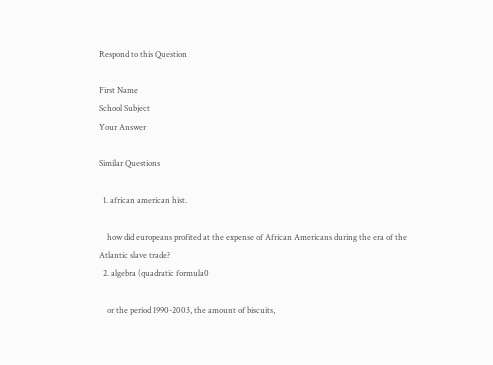Respond to this Question

First Name
School Subject
Your Answer

Similar Questions

  1. african american hist.

    how did europeans profited at the expense of African Americans during the era of the Atlantic slave trade?
  2. algebra (quadratic formula0

    or the period 1990-2003, the amount of biscuits,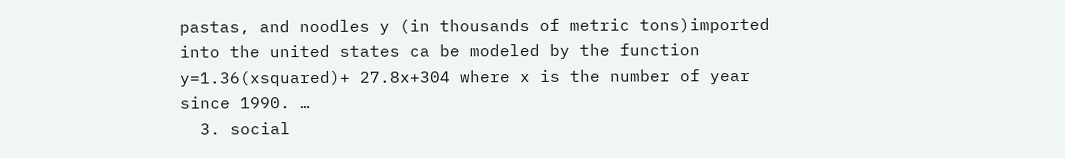pastas, and noodles y (in thousands of metric tons)imported into the united states ca be modeled by the function y=1.36(xsquared)+ 27.8x+304 where x is the number of year since 1990. …
  3. social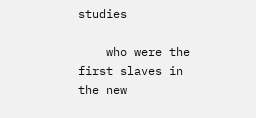studies

    who were the first slaves in the new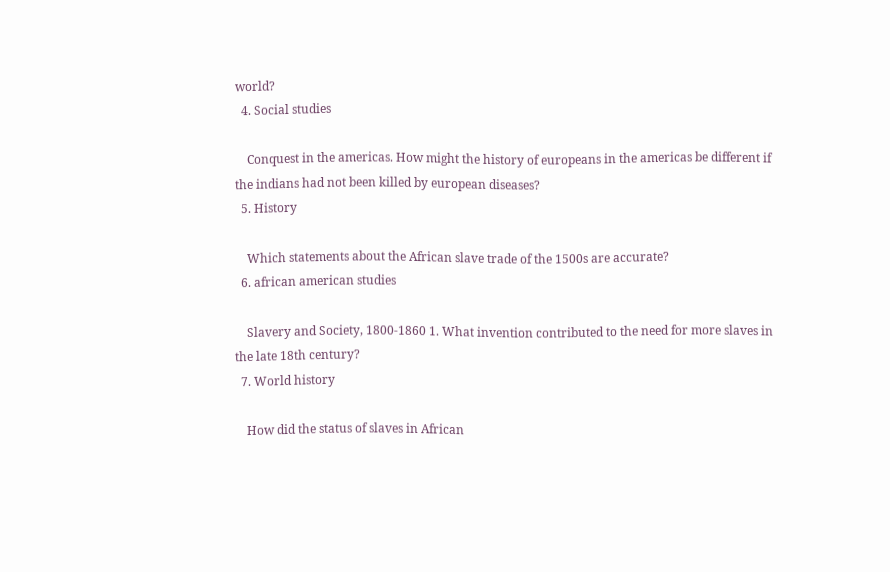world?
  4. Social studies

    Conquest in the americas. How might the history of europeans in the americas be different if the indians had not been killed by european diseases?
  5. History

    Which statements about the African slave trade of the 1500s are accurate?
  6. african american studies

    Slavery and Society, 1800-1860 1. What invention contributed to the need for more slaves in the late 18th century?
  7. World history

    How did the status of slaves in African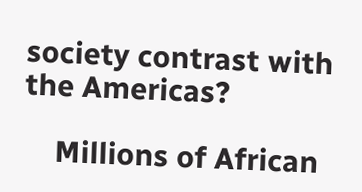society contrast with the Americas?

    Millions of African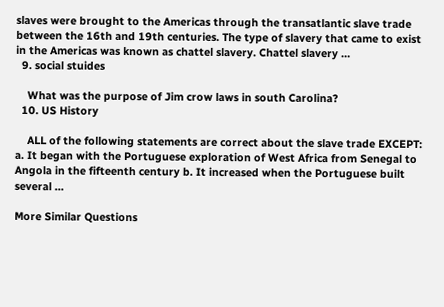slaves were brought to the Americas through the transatlantic slave trade between the 16th and 19th centuries. The type of slavery that came to exist in the Americas was known as chattel slavery. Chattel slavery …
  9. social stuides

    What was the purpose of Jim crow laws in south Carolina?
  10. US History

    ALL of the following statements are correct about the slave trade EXCEPT: a. It began with the Portuguese exploration of West Africa from Senegal to Angola in the fifteenth century b. It increased when the Portuguese built several …

More Similar Questions